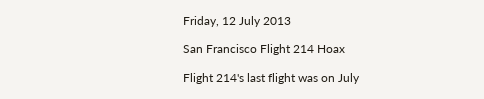Friday, 12 July 2013

San Francisco Flight 214 Hoax

Flight 214's last flight was on July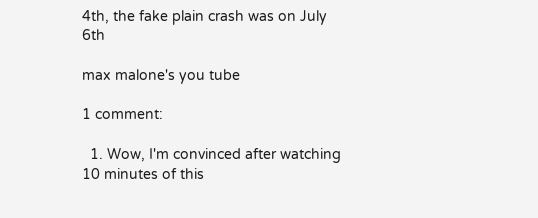4th, the fake plain crash was on July 6th

max malone's you tube

1 comment:

  1. Wow, I'm convinced after watching 10 minutes of this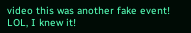video this was another fake event! LOL, I knew it!